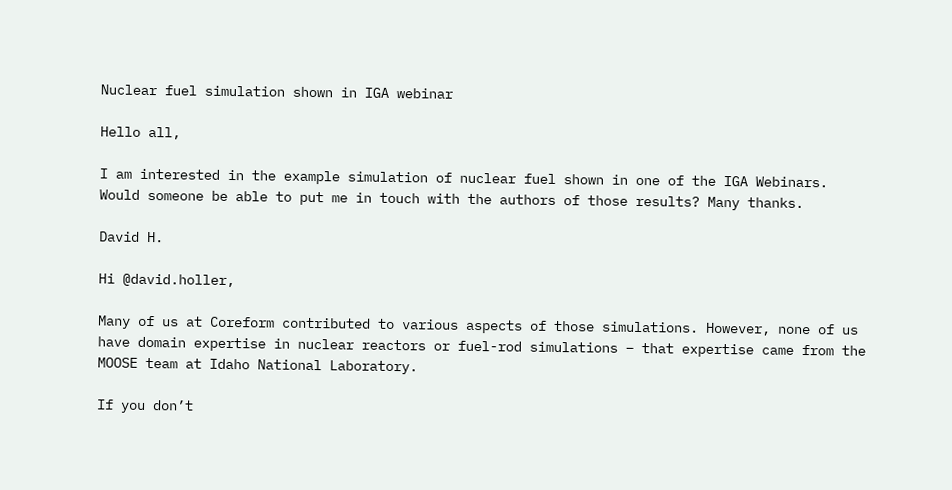Nuclear fuel simulation shown in IGA webinar

Hello all,

I am interested in the example simulation of nuclear fuel shown in one of the IGA Webinars. Would someone be able to put me in touch with the authors of those results? Many thanks.

David H.

Hi @david.holler,

Many of us at Coreform contributed to various aspects of those simulations. However, none of us have domain expertise in nuclear reactors or fuel-rod simulations – that expertise came from the MOOSE team at Idaho National Laboratory.

If you don’t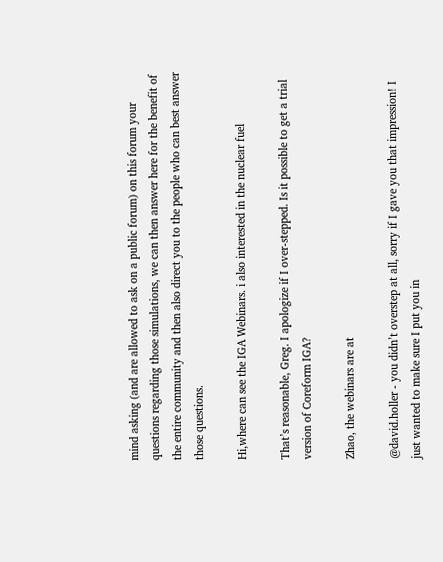mind asking (and are allowed to ask on a public forum) on this forum your questions regarding those simulations, we can then answer here for the benefit of the entire community and then also direct you to the people who can best answer those questions.

Hi,where can see the IGA Webinars. i also interested in the nuclear fuel

That’s reasonable, Greg. I apologize if I over-stepped. Is it possible to get a trial version of Coreform IGA?

Zhao, the webinars are at

@david.holler - you didn’t overstep at all, sorry if I gave you that impression! I just wanted to make sure I put you in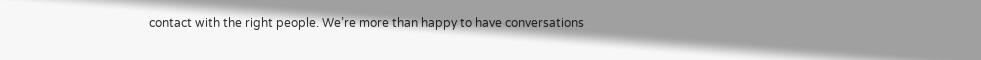contact with the right people. We’re more than happy to have conversations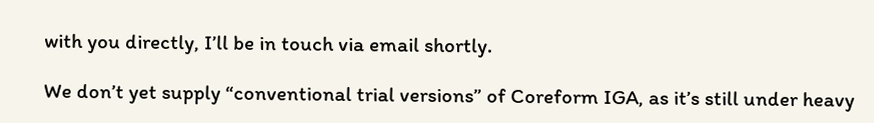with you directly, I’ll be in touch via email shortly.

We don’t yet supply “conventional trial versions” of Coreform IGA, as it’s still under heavy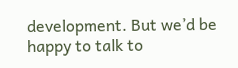development. But we’d be happy to talk to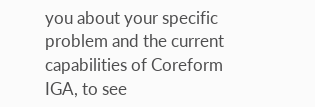you about your specific problem and the current capabilities of Coreform IGA, to see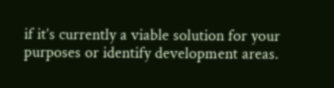if it’s currently a viable solution for your purposes or identify development areas.